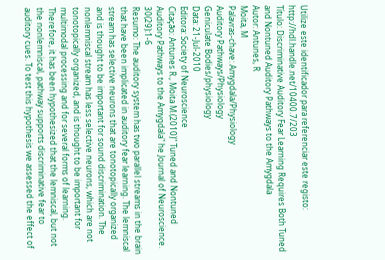Utilize este identificador para referenciar este registo: http://hdl.handle.net/10400.7/203
Título: Discriminative Auditory Fear Learning Requires Both Tuned and Nontuned Auditory Pathways to the Amygdala
Autor: Antunes, R
Moita, M
Palavras-chave: Amygdala/Physiology
Auditory Pathways/Physiology
Geniculate Bodies/physiology
Data: 21-Jul-2010
Editora: Society of Neuroscience
Citação: Antunes R., Moita M.(2010)" Tuned and Nontuned Auditory Pathways to the Amygdala" he Journal of Neuroscience. 30(29):1-6
Resumo: The auditory system has two parallel streams in the brain that have been implicated in auditory fear learning. The lemniscal stream has selective neurons that are tonotopically organized and is thought to be important for sound discrimination. The nonlemniscal stream has less selective neurons, which are not tonotopically organized, and is thought to be important for multimodal processing and for several forms of learning. Therefore, it has been hypothesized that the lemniscal, but not the nonlemniscal, pathway supports discriminative fear to auditory cues. To test this hypothesis we assessed the effect of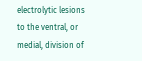electrolytic lesions to the ventral, or medial, division of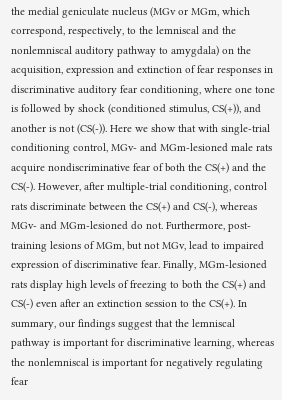the medial geniculate nucleus (MGv or MGm, which correspond, respectively, to the lemniscal and the nonlemniscal auditory pathway to amygdala) on the acquisition, expression and extinction of fear responses in discriminative auditory fear conditioning, where one tone is followed by shock (conditioned stimulus, CS(+)), and another is not (CS(-)). Here we show that with single-trial conditioning control, MGv- and MGm-lesioned male rats acquire nondiscriminative fear of both the CS(+) and the CS(-). However, after multiple-trial conditioning, control rats discriminate between the CS(+) and CS(-), whereas MGv- and MGm-lesioned do not. Furthermore, post-training lesions of MGm, but not MGv, lead to impaired expression of discriminative fear. Finally, MGm-lesioned rats display high levels of freezing to both the CS(+) and CS(-) even after an extinction session to the CS(+). In summary, our findings suggest that the lemniscal pathway is important for discriminative learning, whereas the nonlemniscal is important for negatively regulating fear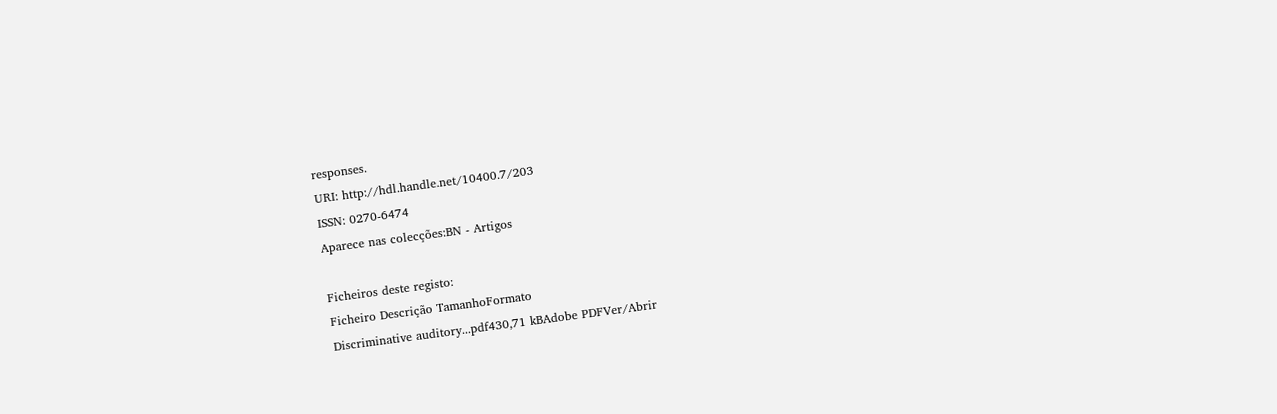responses.
URI: http://hdl.handle.net/10400.7/203
ISSN: 0270-6474
Aparece nas colecções:BN - Artigos

Ficheiros deste registo:
Ficheiro Descrição TamanhoFormato
Discriminative auditory...pdf430,71 kBAdobe PDFVer/Abrir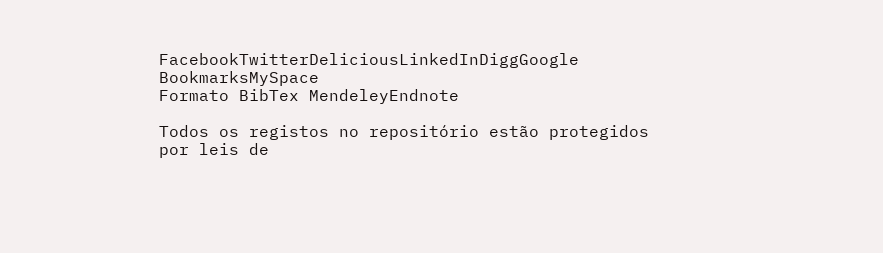FacebookTwitterDeliciousLinkedInDiggGoogle BookmarksMySpace
Formato BibTex MendeleyEndnote

Todos os registos no repositório estão protegidos por leis de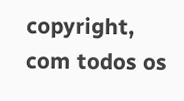copyright, com todos os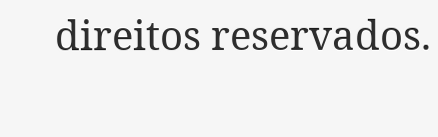direitos reservados.